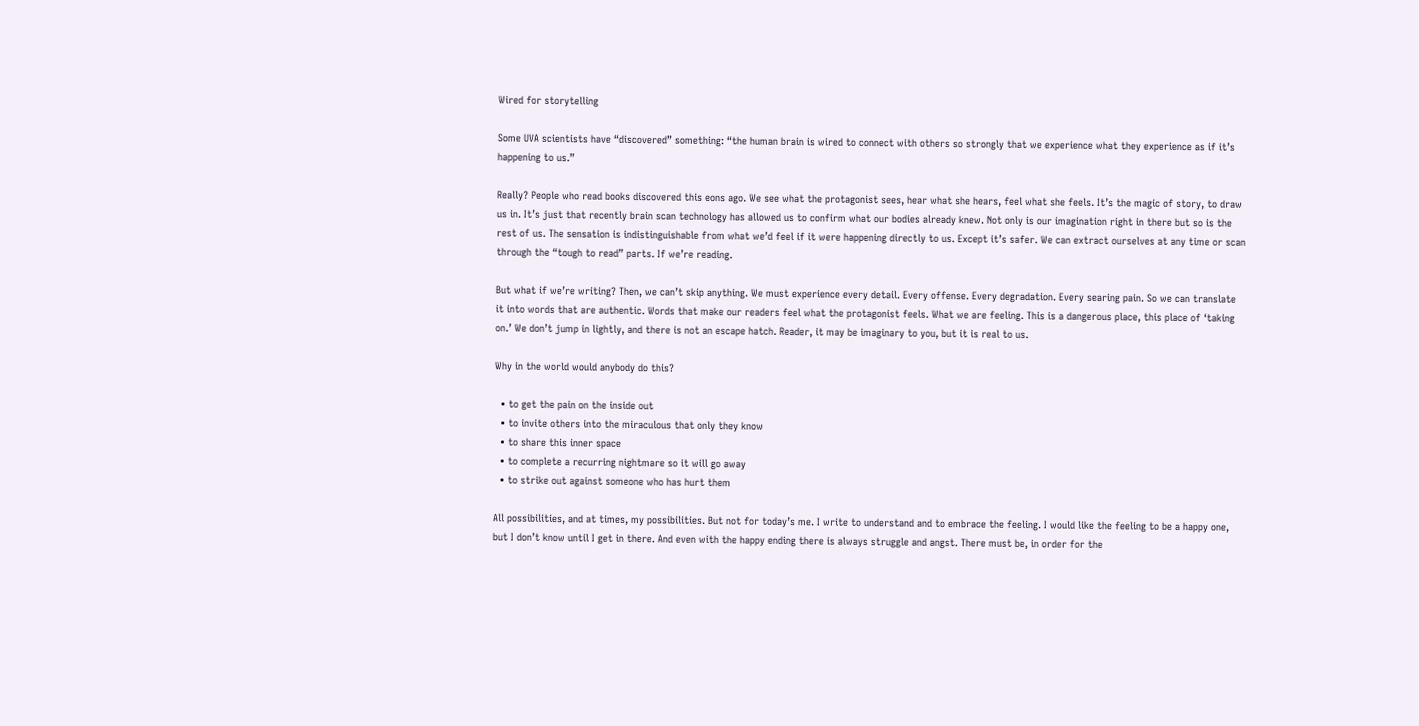Wired for storytelling

Some UVA scientists have “discovered” something: “the human brain is wired to connect with others so strongly that we experience what they experience as if it’s happening to us.”

Really? People who read books discovered this eons ago. We see what the protagonist sees, hear what she hears, feel what she feels. It’s the magic of story, to draw us in. It’s just that recently brain scan technology has allowed us to confirm what our bodies already knew. Not only is our imagination right in there but so is the rest of us. The sensation is indistinguishable from what we’d feel if it were happening directly to us. Except it’s safer. We can extract ourselves at any time or scan through the “tough to read” parts. If we’re reading.

But what if we’re writing? Then, we can’t skip anything. We must experience every detail. Every offense. Every degradation. Every searing pain. So we can translate it into words that are authentic. Words that make our readers feel what the protagonist feels. What we are feeling. This is a dangerous place, this place of ‘taking on.’ We don’t jump in lightly, and there is not an escape hatch. Reader, it may be imaginary to you, but it is real to us.

Why in the world would anybody do this?

  • to get the pain on the inside out
  • to invite others into the miraculous that only they know
  • to share this inner space
  • to complete a recurring nightmare so it will go away
  • to strike out against someone who has hurt them

All possibilities, and at times, my possibilities. But not for today’s me. I write to understand and to embrace the feeling. I would like the feeling to be a happy one, but I don’t know until I get in there. And even with the happy ending there is always struggle and angst. There must be, in order for the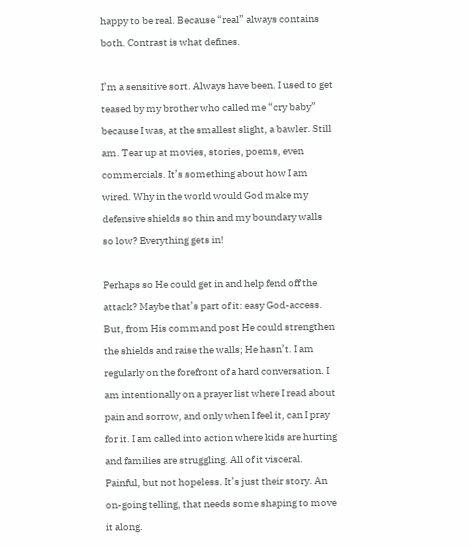happy to be real. Because “real” always contains both. Contrast is what defines.

I’m a sensitive sort. Always have been. I used to get teased by my brother who called me “cry baby” because I was, at the smallest slight, a bawler. Still am. Tear up at movies, stories, poems, even commercials. It’s something about how I am wired. Why in the world would God make my defensive shields so thin and my boundary walls so low? Everything gets in!

Perhaps so He could get in and help fend off the attack? Maybe that’s part of it: easy God-access. But, from His command post He could strengthen the shields and raise the walls; He hasn’t. I am regularly on the forefront of a hard conversation. I am intentionally on a prayer list where I read about pain and sorrow, and only when I feel it, can I pray for it. I am called into action where kids are hurting and families are struggling. All of it visceral. Painful, but not hopeless. It’s just their story. An on-going telling, that needs some shaping to move it along.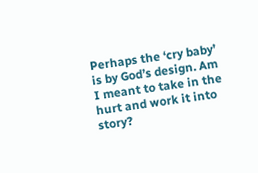Perhaps the ‘cry baby’ is by God’s design. Am I meant to take in the hurt and work it into story?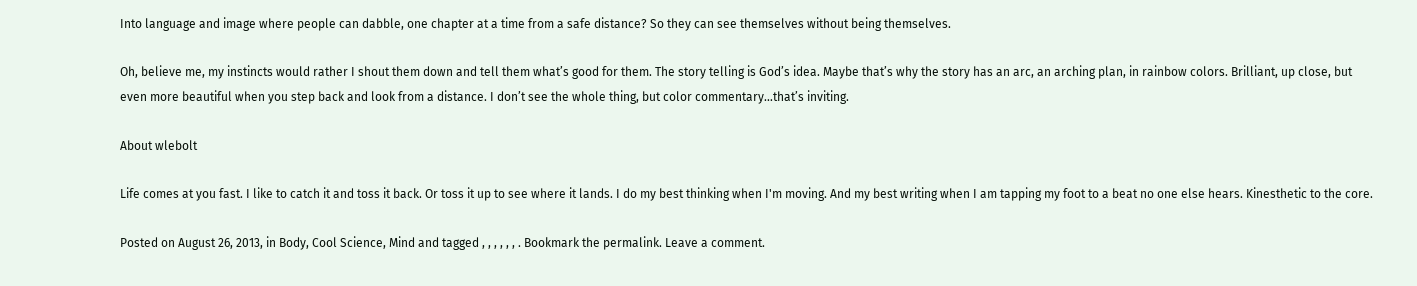Into language and image where people can dabble, one chapter at a time from a safe distance? So they can see themselves without being themselves.

Oh, believe me, my instincts would rather I shout them down and tell them what’s good for them. The story telling is God’s idea. Maybe that’s why the story has an arc, an arching plan, in rainbow colors. Brilliant, up close, but even more beautiful when you step back and look from a distance. I don’t see the whole thing, but color commentary…that’s inviting.

About wlebolt

Life comes at you fast. I like to catch it and toss it back. Or toss it up to see where it lands. I do my best thinking when I'm moving. And my best writing when I am tapping my foot to a beat no one else hears. Kinesthetic to the core.

Posted on August 26, 2013, in Body, Cool Science, Mind and tagged , , , , , , . Bookmark the permalink. Leave a comment.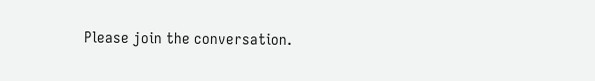Please join the conversation.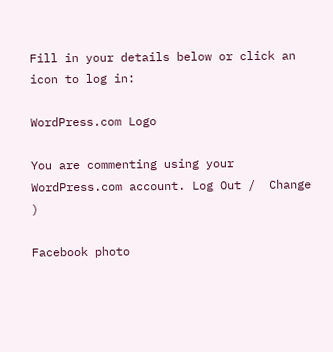Fill in your details below or click an icon to log in:

WordPress.com Logo

You are commenting using your WordPress.com account. Log Out /  Change )

Facebook photo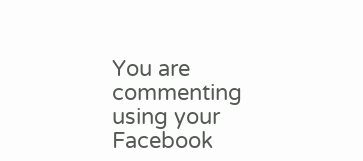You are commenting using your Facebook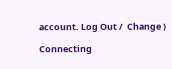account. Log Out /  Change )

Connecting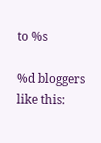to %s

%d bloggers like this: